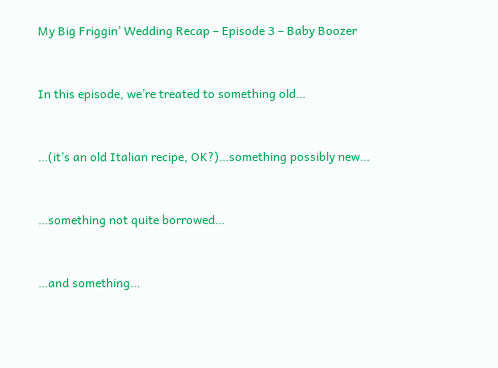My Big Friggin’ Wedding Recap – Episode 3 – Baby Boozer


In this episode, we’re treated to something old…


…(it’s an old Italian recipe, OK?)…something possibly new…


…something not quite borrowed…


…and something…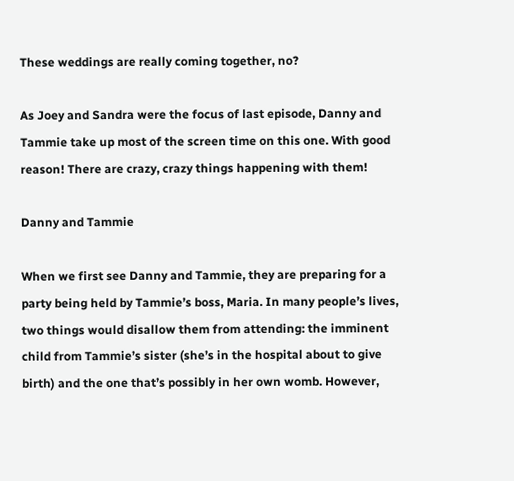These weddings are really coming together, no?

As Joey and Sandra were the focus of last episode, Danny and Tammie take up most of the screen time on this one. With good reason! There are crazy, crazy things happening with them!

Danny and Tammie

When we first see Danny and Tammie, they are preparing for a party being held by Tammie’s boss, Maria. In many people’s lives, two things would disallow them from attending: the imminent child from Tammie’s sister (she’s in the hospital about to give birth) and the one that’s possibly in her own womb. However,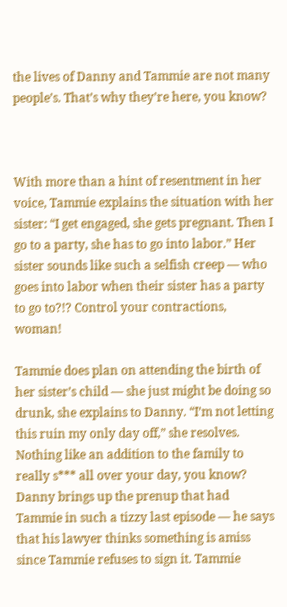the lives of Danny and Tammie are not many people’s. That’s why they’re here, you know?



With more than a hint of resentment in her voice, Tammie explains the situation with her sister: “I get engaged, she gets pregnant. Then I go to a party, she has to go into labor.” Her sister sounds like such a selfish creep — who goes into labor when their sister has a party to go to?!? Control your contractions, woman!

Tammie does plan on attending the birth of her sister’s child — she just might be doing so drunk, she explains to Danny. “I’m not letting this ruin my only day off,” she resolves. Nothing like an addition to the family to really s*** all over your day, you know? Danny brings up the prenup that had Tammie in such a tizzy last episode — he says that his lawyer thinks something is amiss since Tammie refuses to sign it. Tammie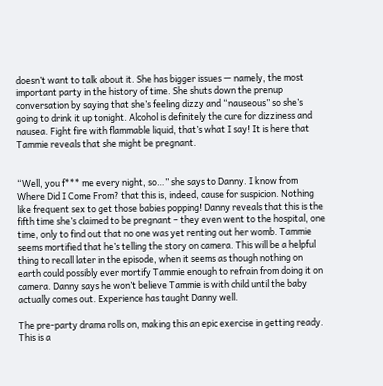doesn’t want to talk about it. She has bigger issues — namely, the most important party in the history of time. She shuts down the prenup conversation by saying that she’s feeling dizzy and “nauseous” so she’s going to drink it up tonight. Alcohol is definitely the cure for dizziness and nausea. Fight fire with flammable liquid, that’s what I say! It is here that Tammie reveals that she might be pregnant.


“Well, you f*** me every night, so…” she says to Danny. I know from Where Did I Come From? that this is, indeed, cause for suspicion. Nothing like frequent sex to get those babies popping! Danny reveals that this is the fifth time she’s claimed to be pregnant – they even went to the hospital, one time, only to find out that no one was yet renting out her womb. Tammie seems mortified that he’s telling the story on camera. This will be a helpful thing to recall later in the episode, when it seems as though nothing on earth could possibly ever mortify Tammie enough to refrain from doing it on camera. Danny says he won’t believe Tammie is with child until the baby actually comes out. Experience has taught Danny well.

The pre-party drama rolls on, making this an epic exercise in getting ready. This is a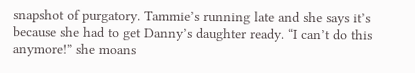snapshot of purgatory. Tammie’s running late and she says it’s because she had to get Danny’s daughter ready. “I can’t do this anymore!” she moans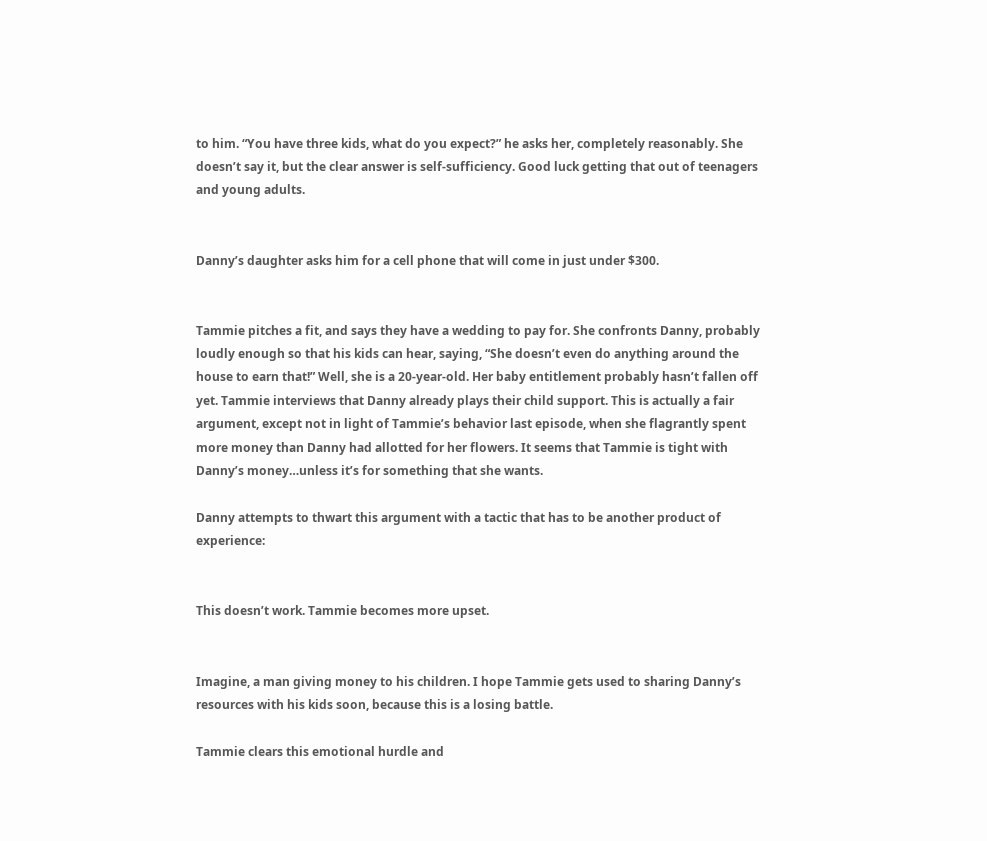to him. “You have three kids, what do you expect?” he asks her, completely reasonably. She doesn’t say it, but the clear answer is self-sufficiency. Good luck getting that out of teenagers and young adults.


Danny’s daughter asks him for a cell phone that will come in just under $300.


Tammie pitches a fit, and says they have a wedding to pay for. She confronts Danny, probably loudly enough so that his kids can hear, saying, “She doesn’t even do anything around the house to earn that!” Well, she is a 20-year-old. Her baby entitlement probably hasn’t fallen off yet. Tammie interviews that Danny already plays their child support. This is actually a fair argument, except not in light of Tammie’s behavior last episode, when she flagrantly spent more money than Danny had allotted for her flowers. It seems that Tammie is tight with Danny’s money…unless it’s for something that she wants.

Danny attempts to thwart this argument with a tactic that has to be another product of experience:


This doesn’t work. Tammie becomes more upset.


Imagine, a man giving money to his children. I hope Tammie gets used to sharing Danny’s resources with his kids soon, because this is a losing battle.

Tammie clears this emotional hurdle and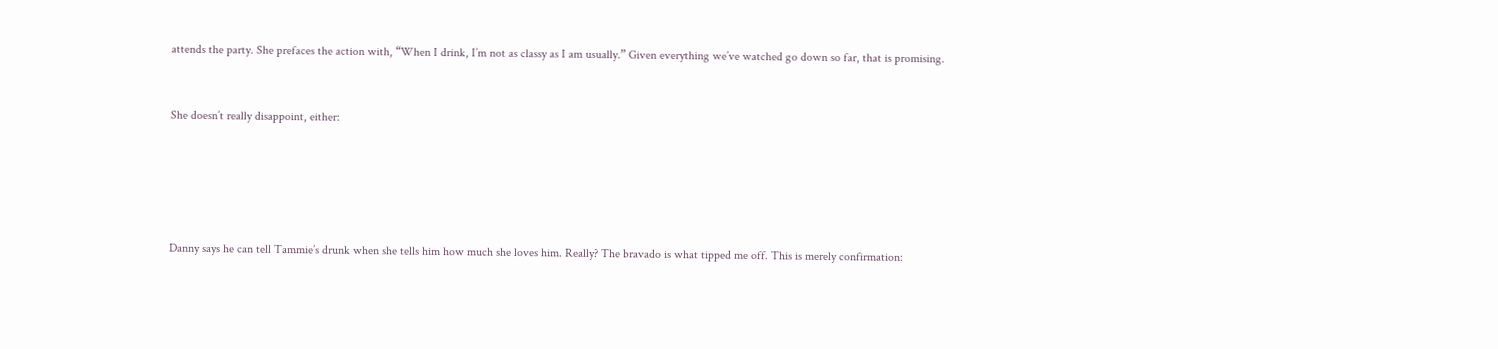attends the party. She prefaces the action with, “When I drink, I’m not as classy as I am usually.” Given everything we’ve watched go down so far, that is promising.


She doesn’t really disappoint, either:





Danny says he can tell Tammie’s drunk when she tells him how much she loves him. Really? The bravado is what tipped me off. This is merely confirmation: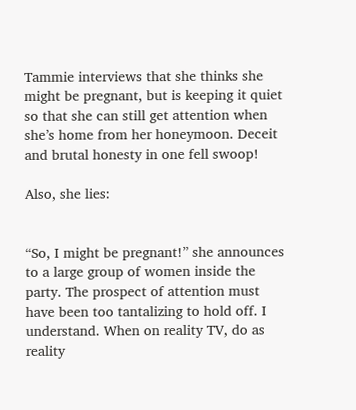Tammie interviews that she thinks she might be pregnant, but is keeping it quiet so that she can still get attention when she’s home from her honeymoon. Deceit and brutal honesty in one fell swoop!

Also, she lies:


“So, I might be pregnant!” she announces to a large group of women inside the party. The prospect of attention must have been too tantalizing to hold off. I understand. When on reality TV, do as reality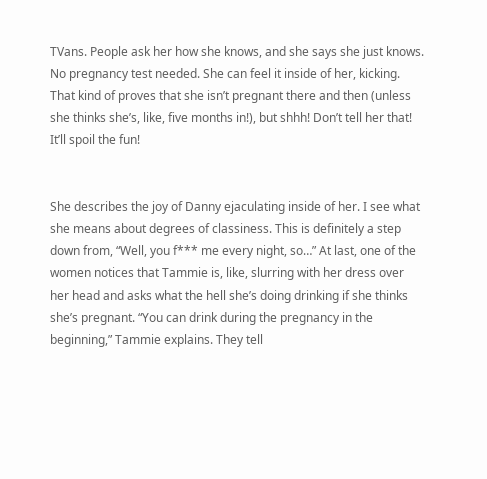TVans. People ask her how she knows, and she says she just knows. No pregnancy test needed. She can feel it inside of her, kicking. That kind of proves that she isn’t pregnant there and then (unless she thinks she’s, like, five months in!), but shhh! Don’t tell her that! It’ll spoil the fun!


She describes the joy of Danny ejaculating inside of her. I see what she means about degrees of classiness. This is definitely a step down from, “Well, you f*** me every night, so…” At last, one of the women notices that Tammie is, like, slurring with her dress over her head and asks what the hell she’s doing drinking if she thinks she’s pregnant. “You can drink during the pregnancy in the beginning,” Tammie explains. They tell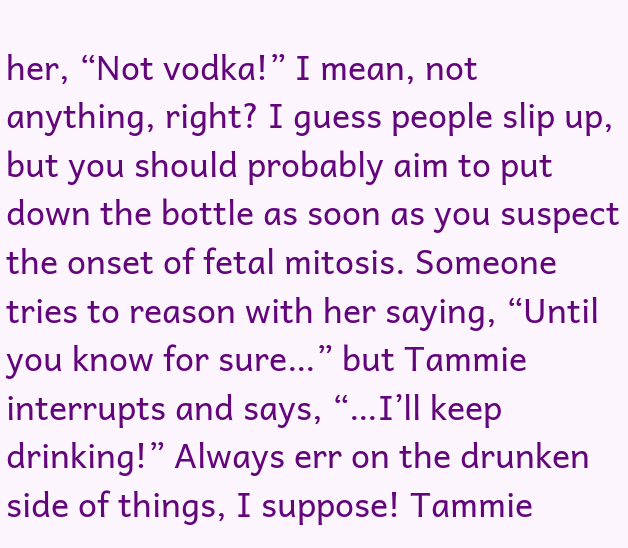her, “Not vodka!” I mean, not anything, right? I guess people slip up, but you should probably aim to put down the bottle as soon as you suspect the onset of fetal mitosis. Someone tries to reason with her saying, “Until you know for sure…” but Tammie interrupts and says, “…I’ll keep drinking!” Always err on the drunken side of things, I suppose! Tammie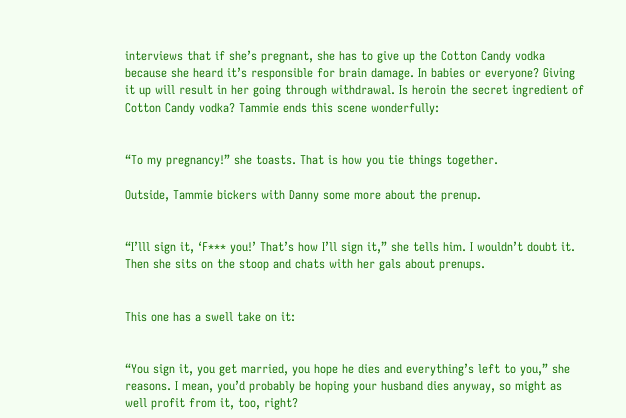interviews that if she’s pregnant, she has to give up the Cotton Candy vodka because she heard it’s responsible for brain damage. In babies or everyone? Giving it up will result in her going through withdrawal. Is heroin the secret ingredient of Cotton Candy vodka? Tammie ends this scene wonderfully:


“To my pregnancy!” she toasts. That is how you tie things together.

Outside, Tammie bickers with Danny some more about the prenup.


“I’lll sign it, ‘F*** you!’ That’s how I’ll sign it,” she tells him. I wouldn’t doubt it. Then she sits on the stoop and chats with her gals about prenups.


This one has a swell take on it:


“You sign it, you get married, you hope he dies and everything’s left to you,” she reasons. I mean, you’d probably be hoping your husband dies anyway, so might as well profit from it, too, right?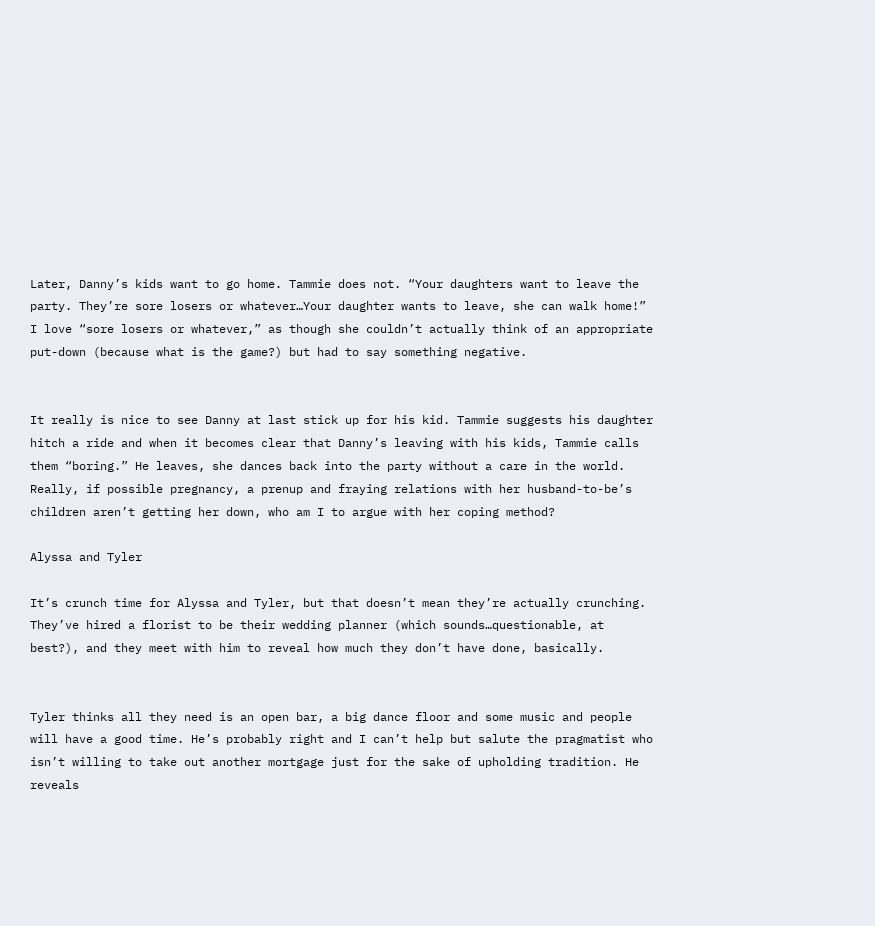Later, Danny’s kids want to go home. Tammie does not. “Your daughters want to leave the party. They’re sore losers or whatever…Your daughter wants to leave, she can walk home!” I love “sore losers or whatever,” as though she couldn’t actually think of an appropriate put-down (because what is the game?) but had to say something negative.


It really is nice to see Danny at last stick up for his kid. Tammie suggests his daughter hitch a ride and when it becomes clear that Danny’s leaving with his kids, Tammie calls them “boring.” He leaves, she dances back into the party without a care in the world. Really, if possible pregnancy, a prenup and fraying relations with her husband-to-be’s children aren’t getting her down, who am I to argue with her coping method?

Alyssa and Tyler

It’s crunch time for Alyssa and Tyler, but that doesn’t mean they’re actually crunching. They’ve hired a florist to be their wedding planner (which sounds…questionable, at best?), and they meet with him to reveal how much they don’t have done, basically.


Tyler thinks all they need is an open bar, a big dance floor and some music and people will have a good time. He’s probably right and I can’t help but salute the pragmatist who isn’t willing to take out another mortgage just for the sake of upholding tradition. He reveals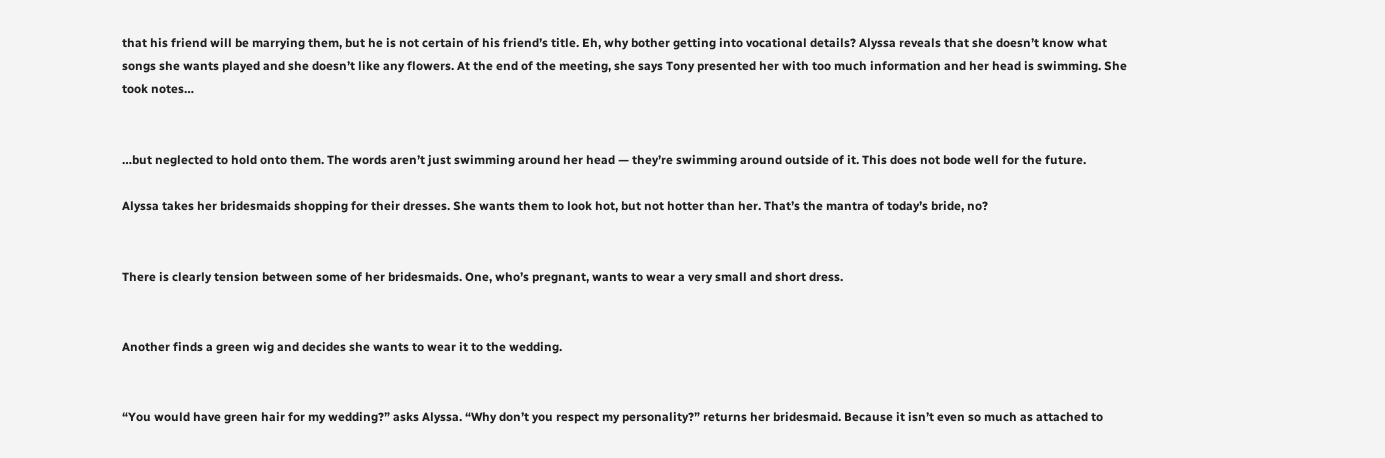that his friend will be marrying them, but he is not certain of his friend’s title. Eh, why bother getting into vocational details? Alyssa reveals that she doesn’t know what songs she wants played and she doesn’t like any flowers. At the end of the meeting, she says Tony presented her with too much information and her head is swimming. She took notes…


…but neglected to hold onto them. The words aren’t just swimming around her head — they’re swimming around outside of it. This does not bode well for the future.

Alyssa takes her bridesmaids shopping for their dresses. She wants them to look hot, but not hotter than her. That’s the mantra of today’s bride, no?


There is clearly tension between some of her bridesmaids. One, who’s pregnant, wants to wear a very small and short dress.


Another finds a green wig and decides she wants to wear it to the wedding.


“You would have green hair for my wedding?” asks Alyssa. “Why don’t you respect my personality?” returns her bridesmaid. Because it isn’t even so much as attached to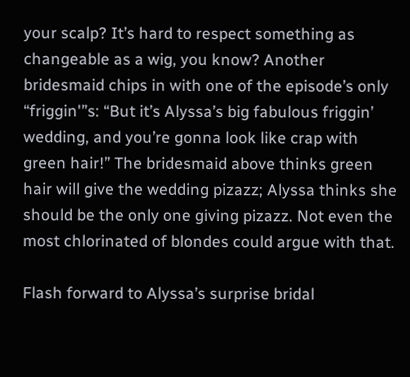your scalp? It’s hard to respect something as changeable as a wig, you know? Another bridesmaid chips in with one of the episode’s only “friggin'”s: “But it’s Alyssa’s big fabulous friggin’ wedding, and you’re gonna look like crap with green hair!” The bridesmaid above thinks green hair will give the wedding pizazz; Alyssa thinks she should be the only one giving pizazz. Not even the most chlorinated of blondes could argue with that.

Flash forward to Alyssa’s surprise bridal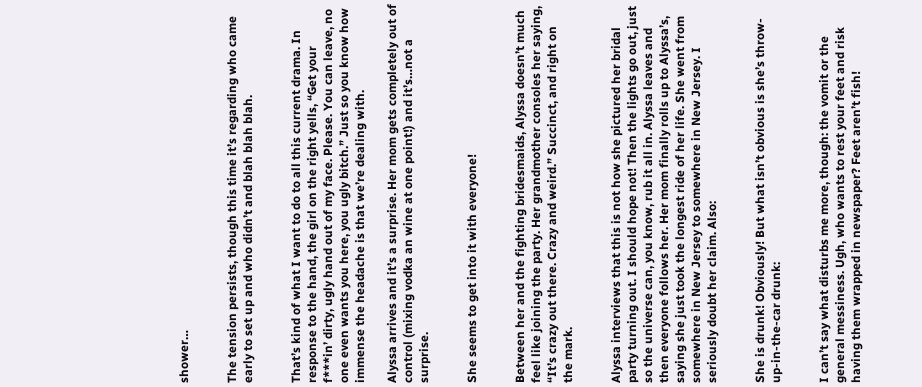shower…


The tension persists, though this time it’s regarding who came early to set up and who didn’t and blah blah blah.


That’s kind of what I want to do to all this current drama. In response to the hand, the girl on the right yells, “Get your f***in’ dirty, ugly hand out of my face. Please. You can leave, no one even wants you here, you ugly bitch.” Just so you know how immense the headache is that we’re dealing with.

Alyssa arrives and it’s a surprise. Her mom gets completely out of control (mixing vodka an wine at one point!) and it’s…not a surprise.


She seems to get into it with everyone!


Between her and the fighting bridesmaids, Alyssa doesn’t much feel like joining the party. Her grandmother consoles her saying, “It’s crazy out there. Crazy and weird.” Succinct, and right on the mark.


Alyssa interviews that this is not how she pictured her bridal party turning out. I should hope not! Then the lights go out, just so the universe can, you know, rub it all in. Alyssa leaves and then everyone follows her. Her mom finally rolls up to Alyssa’s, saying she just took the longest ride of her life. She went from somewhere in New Jersey to somewhere in New Jersey. I seriously doubt her claim. Also:


She is drunk! Obviously! But what isn’t obvious is she’s throw-up-in-the-car drunk:


I can’t say what disturbs me more, though: the vomit or the general messiness. Ugh, who wants to rest your feet and risk having them wrapped in newspaper? Feet aren’t fish!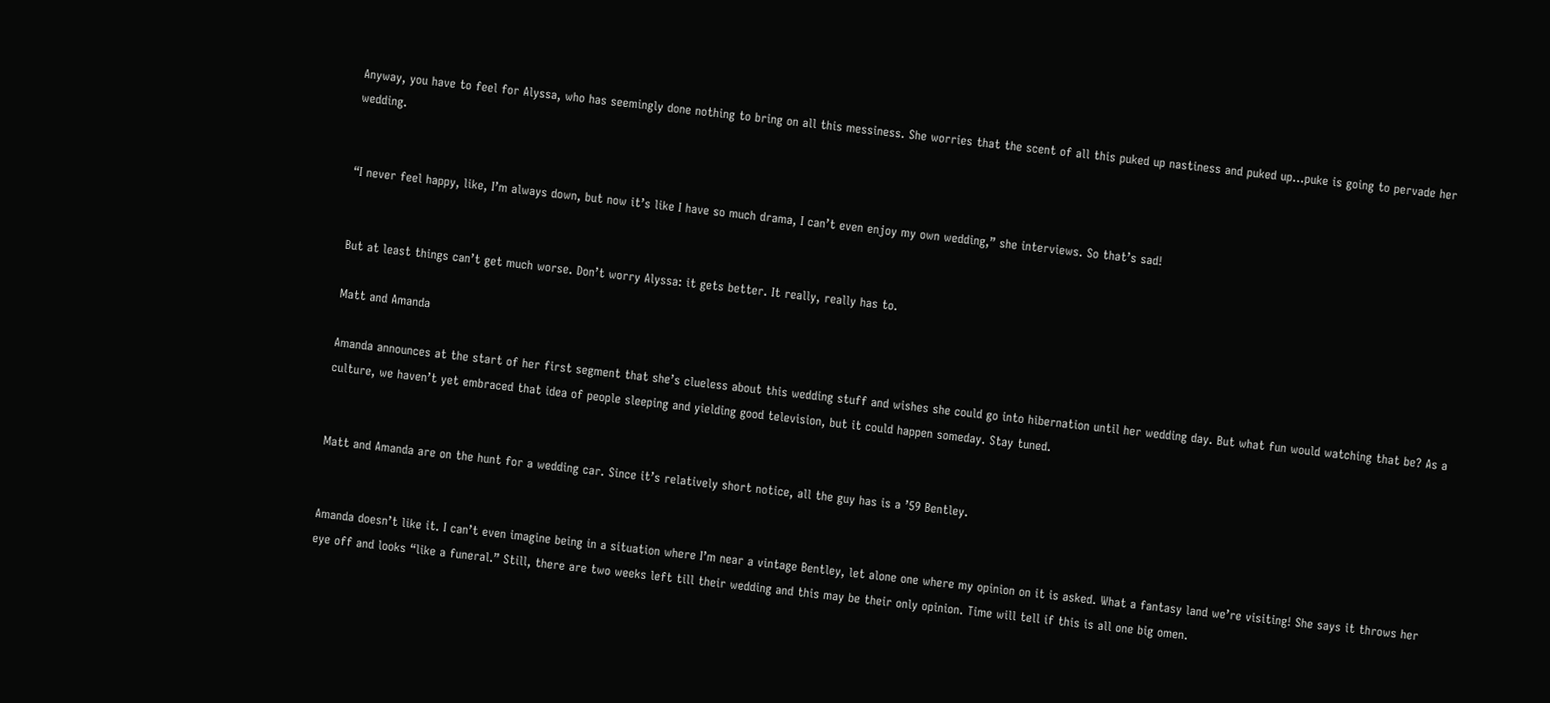Anyway, you have to feel for Alyssa, who has seemingly done nothing to bring on all this messiness. She worries that the scent of all this puked up nastiness and puked up…puke is going to pervade her wedding.


“I never feel happy, like, I’m always down, but now it’s like I have so much drama, I can’t even enjoy my own wedding,” she interviews. So that’s sad!


But at least things can’t get much worse. Don’t worry Alyssa: it gets better. It really, really has to.

Matt and Amanda

Amanda announces at the start of her first segment that she’s clueless about this wedding stuff and wishes she could go into hibernation until her wedding day. But what fun would watching that be? As a culture, we haven’t yet embraced that idea of people sleeping and yielding good television, but it could happen someday. Stay tuned.


Matt and Amanda are on the hunt for a wedding car. Since it’s relatively short notice, all the guy has is a ’59 Bentley.


Amanda doesn’t like it. I can’t even imagine being in a situation where I’m near a vintage Bentley, let alone one where my opinion on it is asked. What a fantasy land we’re visiting! She says it throws her eye off and looks “like a funeral.” Still, there are two weeks left till their wedding and this may be their only opinion. Time will tell if this is all one big omen.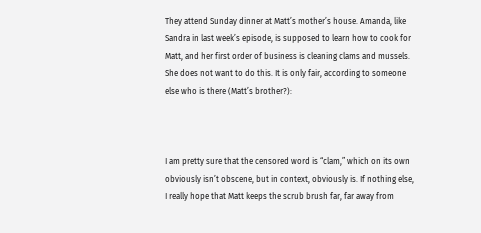They attend Sunday dinner at Matt’s mother’s house. Amanda, like Sandra in last week’s episode, is supposed to learn how to cook for Matt, and her first order of business is cleaning clams and mussels. She does not want to do this. It is only fair, according to someone else who is there (Matt’s brother?):



I am pretty sure that the censored word is “clam,” which on its own obviously isn’t obscene, but in context, obviously is. If nothing else, I really hope that Matt keeps the scrub brush far, far away from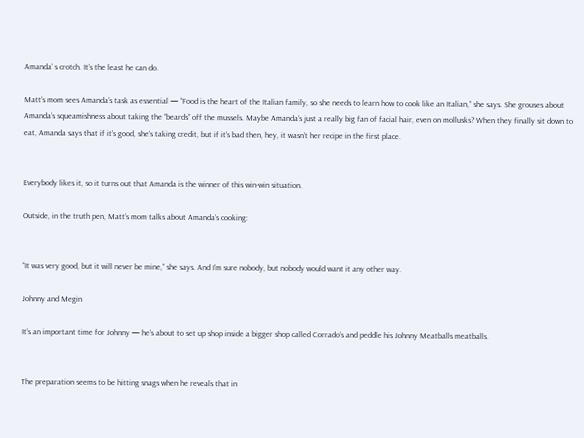Amanda’ s crotch. It’s the least he can do.

Matt’s mom sees Amanda’s task as essential — “Food is the heart of the Italian family, so she needs to learn how to cook like an Italian,” she says. She grouses about Amanda’s squeamishness about taking the “beards” off the mussels. Maybe Amanda’s just a really big fan of facial hair, even on mollusks? When they finally sit down to eat, Amanda says that if it’s good, she’s taking credit, but if it’s bad then, hey, it wasn’t her recipe in the first place.


Everybody likes it, so it turns out that Amanda is the winner of this win-win situation.

Outside, in the truth pen, Matt’s mom talks about Amanda’s cooking:


“It was very good, but it will never be mine,” she says. And I’m sure nobody, but nobody would want it any other way.

Johnny and Megin

It’s an important time for Johnny — he’s about to set up shop inside a bigger shop called Corrado’s and peddle his Johnny Meatballs meatballs.


The preparation seems to be hitting snags when he reveals that in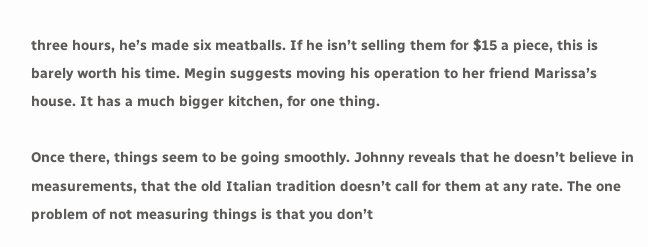three hours, he’s made six meatballs. If he isn’t selling them for $15 a piece, this is barely worth his time. Megin suggests moving his operation to her friend Marissa’s house. It has a much bigger kitchen, for one thing.

Once there, things seem to be going smoothly. Johnny reveals that he doesn’t believe in measurements, that the old Italian tradition doesn’t call for them at any rate. The one problem of not measuring things is that you don’t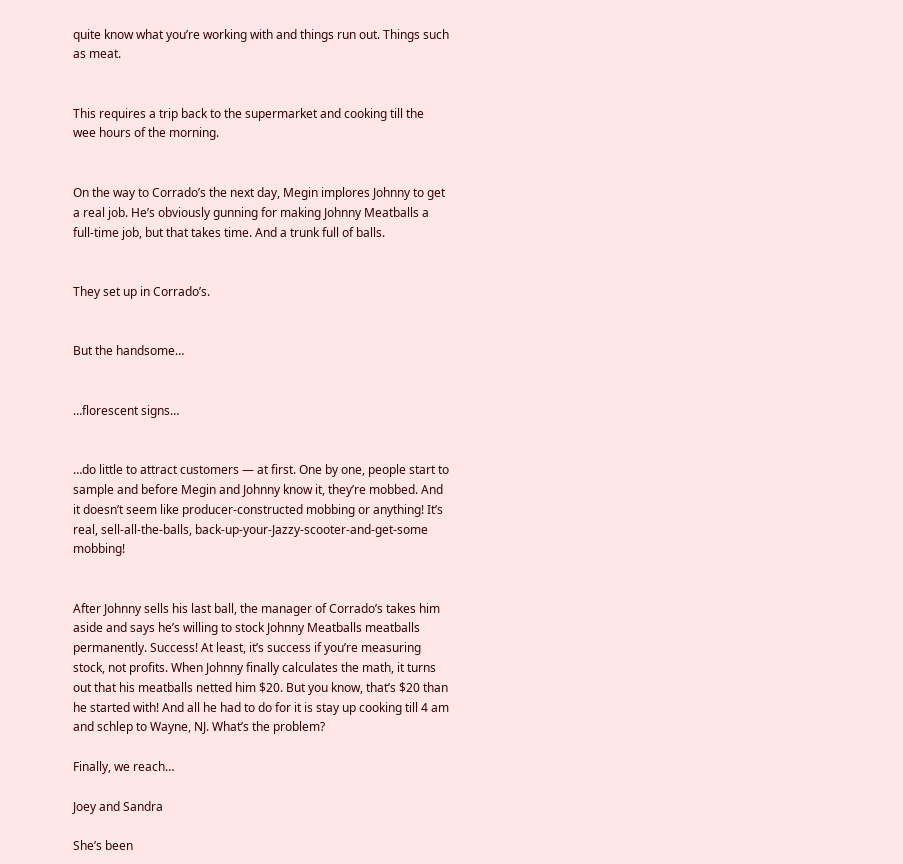quite know what you’re working with and things run out. Things such as meat.


This requires a trip back to the supermarket and cooking till the wee hours of the morning.


On the way to Corrado’s the next day, Megin implores Johnny to get a real job. He’s obviously gunning for making Johnny Meatballs a full-time job, but that takes time. And a trunk full of balls.


They set up in Corrado’s.


But the handsome…


…florescent signs…


…do little to attract customers — at first. One by one, people start to sample and before Megin and Johnny know it, they’re mobbed. And it doesn’t seem like producer-constructed mobbing or anything! It’s real, sell-all-the-balls, back-up-your-Jazzy-scooter-and-get-some mobbing!


After Johnny sells his last ball, the manager of Corrado’s takes him aside and says he’s willing to stock Johnny Meatballs meatballs permanently. Success! At least, it’s success if you’re measuring stock, not profits. When Johnny finally calculates the math, it turns out that his meatballs netted him $20. But you know, that’s $20 than he started with! And all he had to do for it is stay up cooking till 4 am and schlep to Wayne, NJ. What’s the problem?

Finally, we reach…

Joey and Sandra

She’s been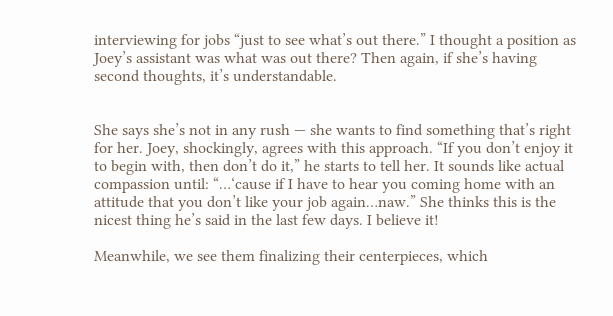interviewing for jobs “just to see what’s out there.” I thought a position as Joey’s assistant was what was out there? Then again, if she’s having second thoughts, it’s understandable.


She says she’s not in any rush — she wants to find something that’s right for her. Joey, shockingly, agrees with this approach. “If you don’t enjoy it to begin with, then don’t do it,” he starts to tell her. It sounds like actual compassion until: “…‘cause if I have to hear you coming home with an attitude that you don’t like your job again…naw.” She thinks this is the nicest thing he’s said in the last few days. I believe it!

Meanwhile, we see them finalizing their centerpieces, which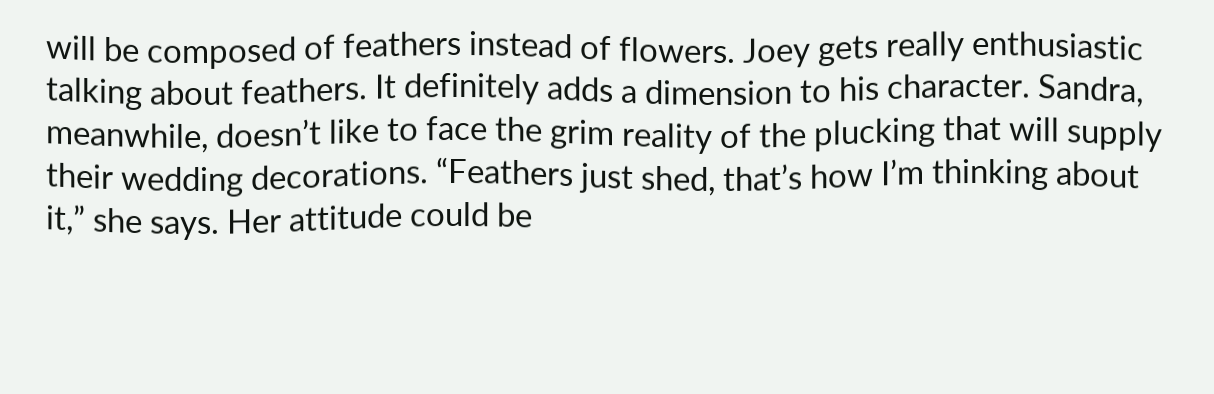will be composed of feathers instead of flowers. Joey gets really enthusiastic talking about feathers. It definitely adds a dimension to his character. Sandra, meanwhile, doesn’t like to face the grim reality of the plucking that will supply their wedding decorations. “Feathers just shed, that’s how I’m thinking about it,” she says. Her attitude could be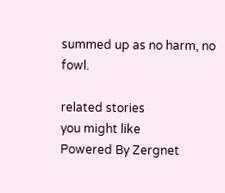summed up as no harm, no fowl.

related stories
you might like
Powered By Zergnet